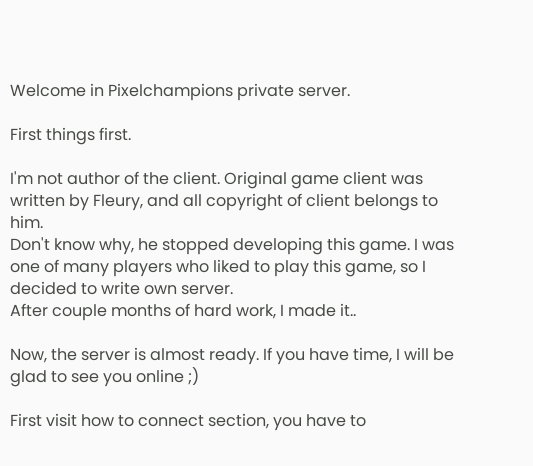Welcome in Pixelchampions private server.

First things first.

I'm not author of the client. Original game client was written by Fleury, and all copyright of client belongs to him.
Don't know why, he stopped developing this game. I was one of many players who liked to play this game, so I decided to write own server.
After couple months of hard work, I made it..

Now, the server is almost ready. If you have time, I will be glad to see you online ;)

First visit how to connect section, you have to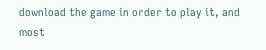download the game in order to play it, and most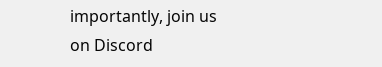importantly, join us on Discord